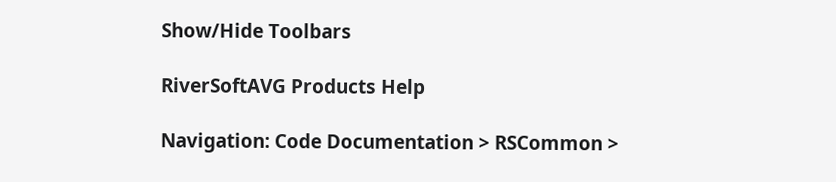Show/Hide Toolbars

RiverSoftAVG Products Help

Navigation: Code Documentation > RSCommon >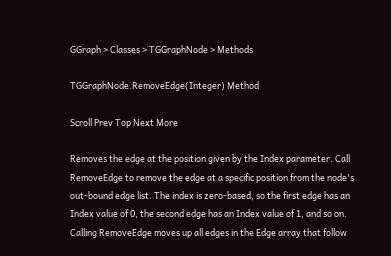GGraph > Classes > TGGraphNode > Methods

TGGraphNode.RemoveEdge(Integer) Method

Scroll Prev Top Next More

Removes the edge at the position given by the Index parameter. Call RemoveEdge to remove the edge at a specific position from the node's out-bound edge list. The index is zero-based, so the first edge has an Index value of 0, the second edge has an Index value of 1, and so on. Calling RemoveEdge moves up all edges in the Edge array that follow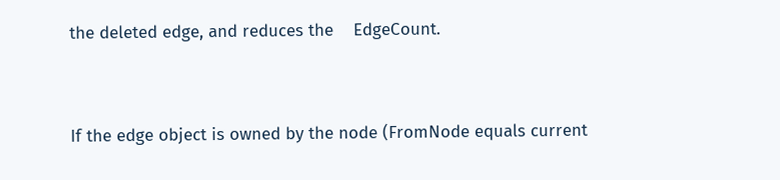the deleted edge, and reduces the    EdgeCount.


If the edge object is owned by the node (FromNode equals current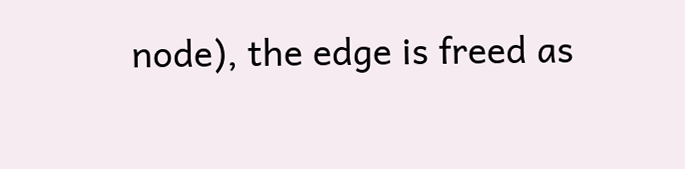node), the edge is freed as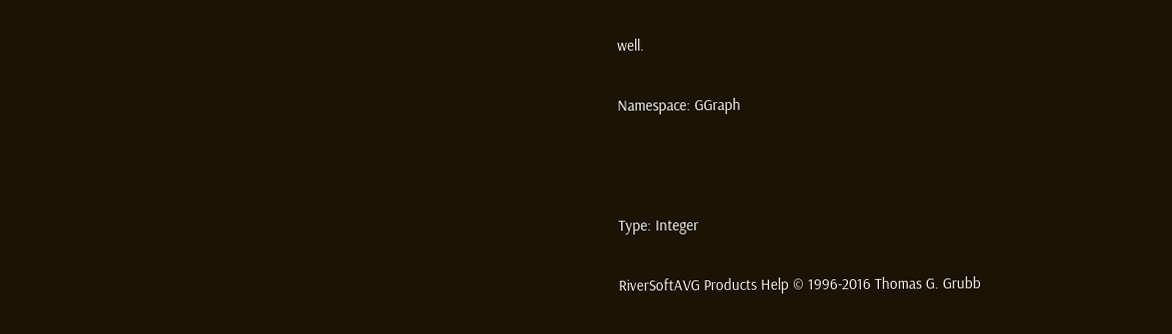well.

Namespace: GGraph



Type: Integer

RiverSoftAVG Products Help © 1996-2016 Thomas G. Grubb